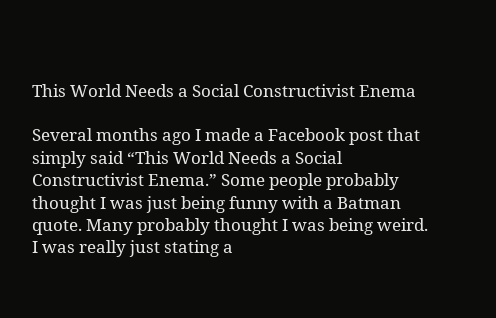This World Needs a Social Constructivist Enema

Several months ago I made a Facebook post that simply said “This World Needs a Social Constructivist Enema.” Some people probably thought I was just being funny with a Batman quote. Many probably thought I was being weird. I was really just stating a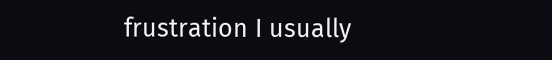frustration I usually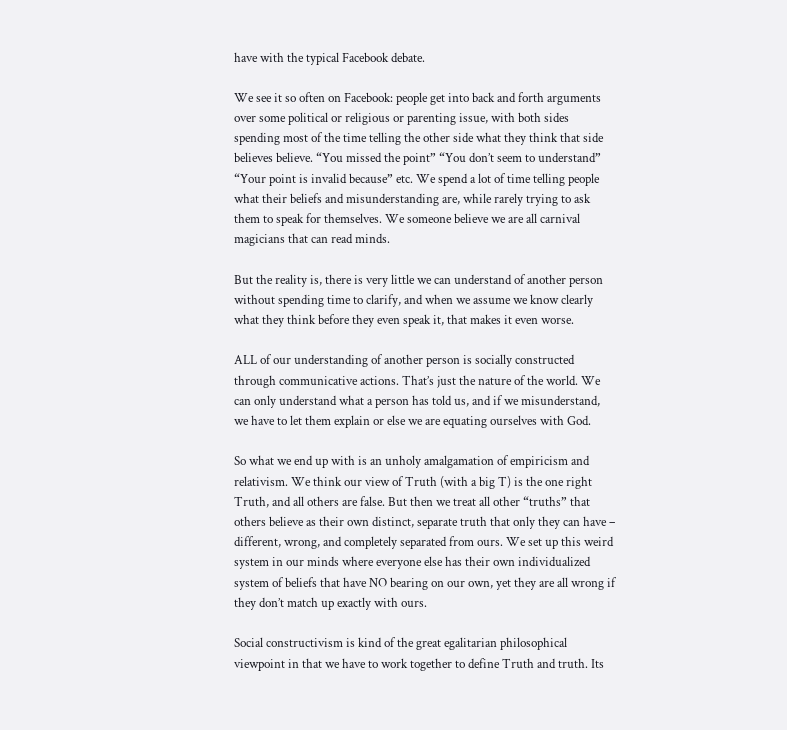have with the typical Facebook debate.

We see it so often on Facebook: people get into back and forth arguments over some political or religious or parenting issue, with both sides spending most of the time telling the other side what they think that side believes believe. “You missed the point” “You don’t seem to understand” “Your point is invalid because” etc. We spend a lot of time telling people what their beliefs and misunderstanding are, while rarely trying to ask them to speak for themselves. We someone believe we are all carnival magicians that can read minds.

But the reality is, there is very little we can understand of another person without spending time to clarify, and when we assume we know clearly what they think before they even speak it, that makes it even worse.

ALL of our understanding of another person is socially constructed through communicative actions. That’s just the nature of the world. We can only understand what a person has told us, and if we misunderstand, we have to let them explain or else we are equating ourselves with God.

So what we end up with is an unholy amalgamation of empiricism and relativism. We think our view of Truth (with a big T) is the one right Truth, and all others are false. But then we treat all other “truths” that others believe as their own distinct, separate truth that only they can have – different, wrong, and completely separated from ours. We set up this weird system in our minds where everyone else has their own individualized system of beliefs that have NO bearing on our own, yet they are all wrong if they don’t match up exactly with ours.

Social constructivism is kind of the great egalitarian philosophical viewpoint in that we have to work together to define Truth and truth. Its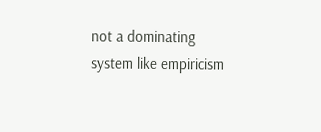not a dominating system like empiricism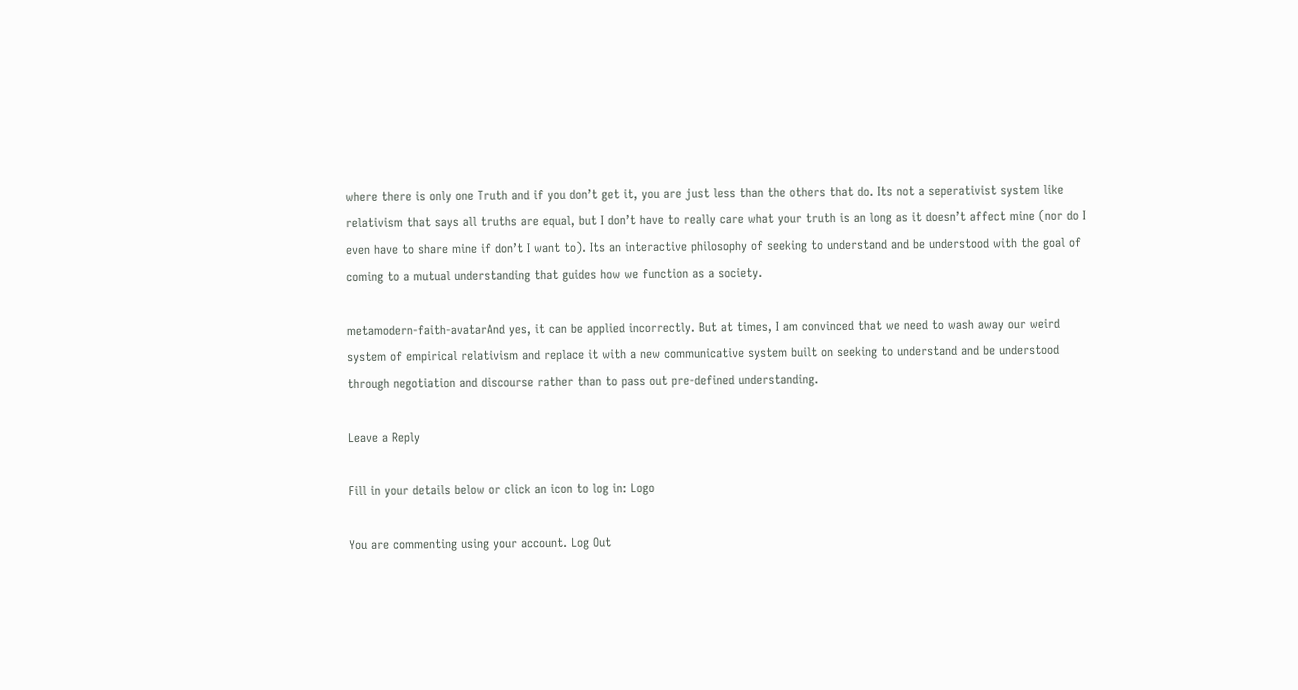where there is only one Truth and if you don’t get it, you are just less than the others that do. Its not a seperativist system like relativism that says all truths are equal, but I don’t have to really care what your truth is an long as it doesn’t affect mine (nor do I even have to share mine if don’t I want to). Its an interactive philosophy of seeking to understand and be understood with the goal of coming to a mutual understanding that guides how we function as a society.

metamodern-faith-avatarAnd yes, it can be applied incorrectly. But at times, I am convinced that we need to wash away our weird system of empirical relativism and replace it with a new communicative system built on seeking to understand and be understood through negotiation and discourse rather than to pass out pre-defined understanding.

Leave a Reply

Fill in your details below or click an icon to log in: Logo

You are commenting using your account. Log Out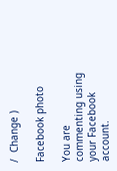/  Change )

Facebook photo

You are commenting using your Facebook account.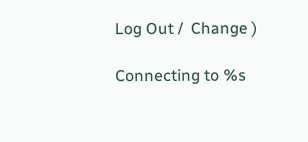Log Out /  Change )

Connecting to %s